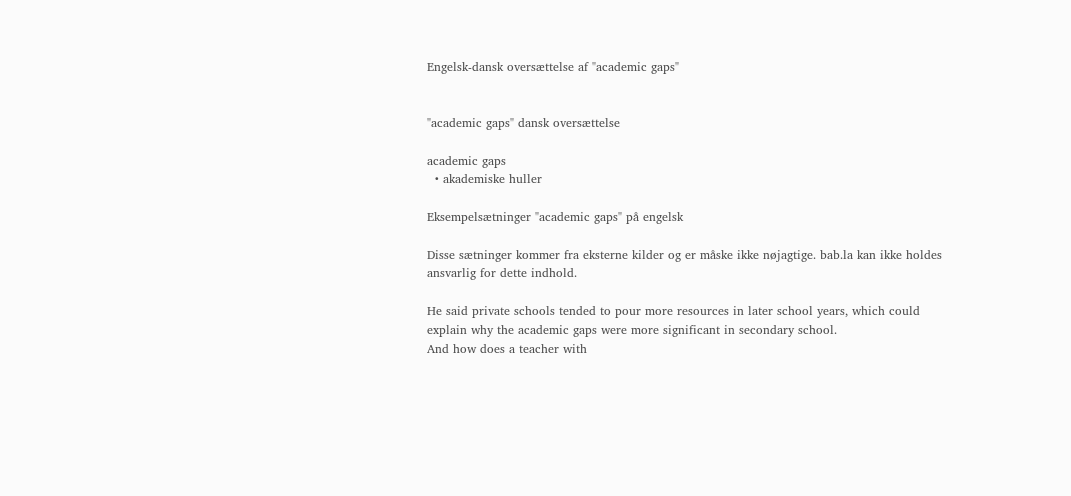Engelsk-dansk oversættelse af "academic gaps"


"academic gaps" dansk oversættelse

academic gaps
  • akademiske huller

Eksempelsætninger "academic gaps" på engelsk

Disse sætninger kommer fra eksterne kilder og er måske ikke nøjagtige. bab.la kan ikke holdes ansvarlig for dette indhold.

He said private schools tended to pour more resources in later school years, which could explain why the academic gaps were more significant in secondary school.
And how does a teacher with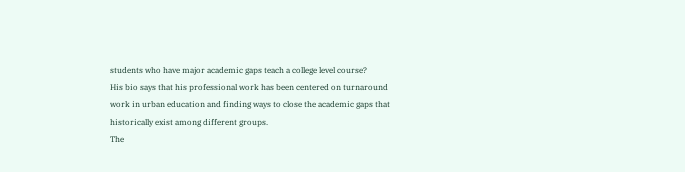students who have major academic gaps teach a college level course?
His bio says that his professional work has been centered on turnaround work in urban education and finding ways to close the academic gaps that historically exist among different groups.
The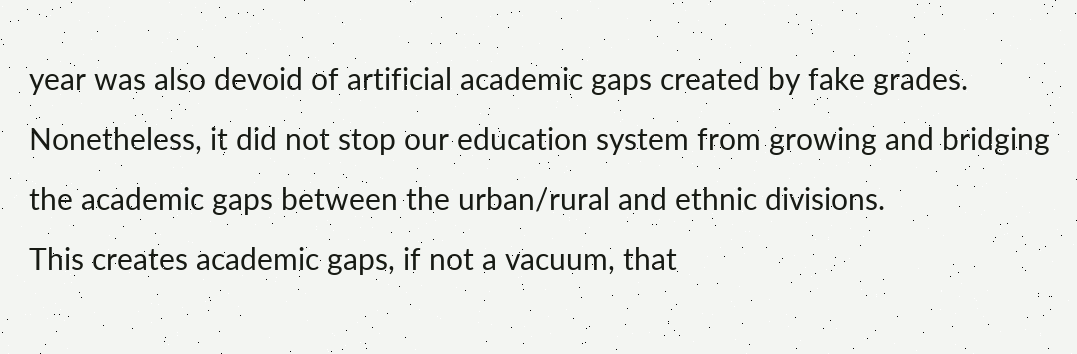year was also devoid of artificial academic gaps created by fake grades.
Nonetheless, it did not stop our education system from growing and bridging the academic gaps between the urban/rural and ethnic divisions.
This creates academic gaps, if not a vacuum, that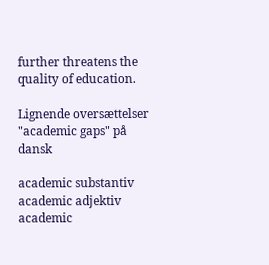further threatens the quality of education.

Lignende oversættelser "academic gaps" på dansk

academic substantiv
academic adjektiv
academic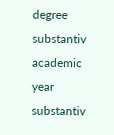degree substantiv
academic year substantiv